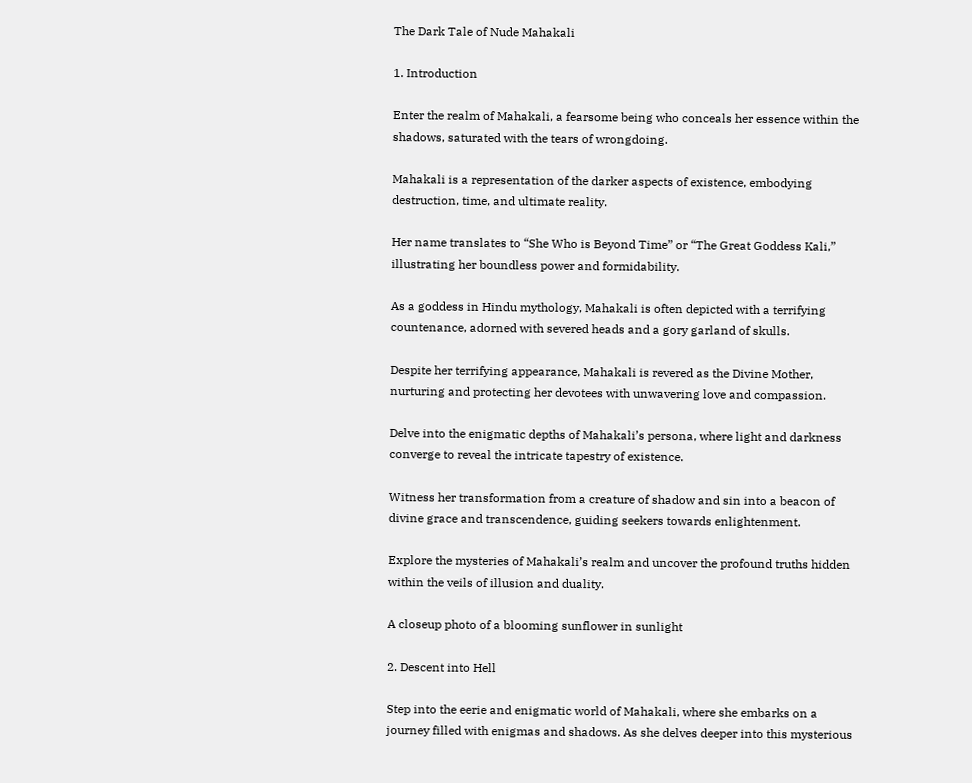The Dark Tale of Nude Mahakali

1. Introduction

Enter the realm of Mahakali, a fearsome being who conceals her essence within the shadows, saturated with the tears of wrongdoing.

Mahakali is a representation of the darker aspects of existence, embodying destruction, time, and ultimate reality.

Her name translates to “She Who is Beyond Time” or “The Great Goddess Kali,” illustrating her boundless power and formidability.

As a goddess in Hindu mythology, Mahakali is often depicted with a terrifying countenance, adorned with severed heads and a gory garland of skulls.

Despite her terrifying appearance, Mahakali is revered as the Divine Mother, nurturing and protecting her devotees with unwavering love and compassion.

Delve into the enigmatic depths of Mahakali’s persona, where light and darkness converge to reveal the intricate tapestry of existence.

Witness her transformation from a creature of shadow and sin into a beacon of divine grace and transcendence, guiding seekers towards enlightenment.

Explore the mysteries of Mahakali’s realm and uncover the profound truths hidden within the veils of illusion and duality.

A closeup photo of a blooming sunflower in sunlight

2. Descent into Hell

Step into the eerie and enigmatic world of Mahakali, where she embarks on a journey filled with enigmas and shadows. As she delves deeper into this mysterious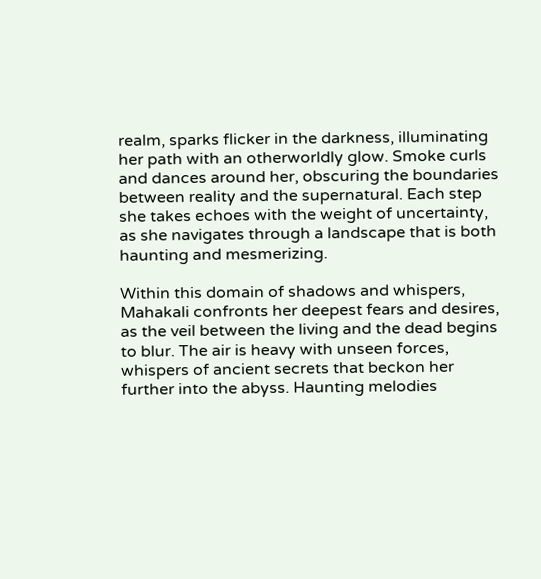realm, sparks flicker in the darkness, illuminating her path with an otherworldly glow. Smoke curls and dances around her, obscuring the boundaries between reality and the supernatural. Each step she takes echoes with the weight of uncertainty, as she navigates through a landscape that is both haunting and mesmerizing.

Within this domain of shadows and whispers, Mahakali confronts her deepest fears and desires, as the veil between the living and the dead begins to blur. The air is heavy with unseen forces, whispers of ancient secrets that beckon her further into the abyss. Haunting melodies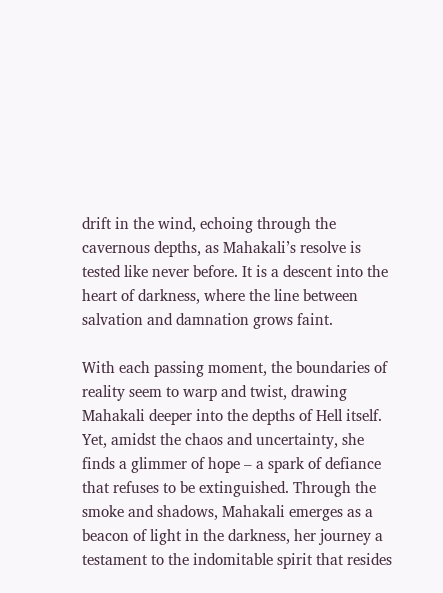drift in the wind, echoing through the cavernous depths, as Mahakali’s resolve is tested like never before. It is a descent into the heart of darkness, where the line between salvation and damnation grows faint.

With each passing moment, the boundaries of reality seem to warp and twist, drawing Mahakali deeper into the depths of Hell itself. Yet, amidst the chaos and uncertainty, she finds a glimmer of hope – a spark of defiance that refuses to be extinguished. Through the smoke and shadows, Mahakali emerges as a beacon of light in the darkness, her journey a testament to the indomitable spirit that resides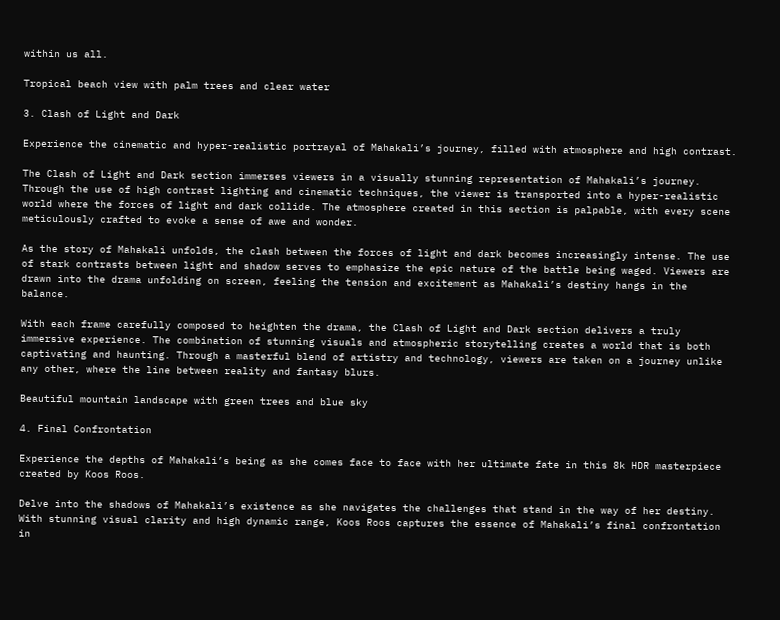within us all.

Tropical beach view with palm trees and clear water

3. Clash of Light and Dark

Experience the cinematic and hyper-realistic portrayal of Mahakali’s journey, filled with atmosphere and high contrast.

The Clash of Light and Dark section immerses viewers in a visually stunning representation of Mahakali’s journey. Through the use of high contrast lighting and cinematic techniques, the viewer is transported into a hyper-realistic world where the forces of light and dark collide. The atmosphere created in this section is palpable, with every scene meticulously crafted to evoke a sense of awe and wonder.

As the story of Mahakali unfolds, the clash between the forces of light and dark becomes increasingly intense. The use of stark contrasts between light and shadow serves to emphasize the epic nature of the battle being waged. Viewers are drawn into the drama unfolding on screen, feeling the tension and excitement as Mahakali’s destiny hangs in the balance.

With each frame carefully composed to heighten the drama, the Clash of Light and Dark section delivers a truly immersive experience. The combination of stunning visuals and atmospheric storytelling creates a world that is both captivating and haunting. Through a masterful blend of artistry and technology, viewers are taken on a journey unlike any other, where the line between reality and fantasy blurs.

Beautiful mountain landscape with green trees and blue sky

4. Final Confrontation

Experience the depths of Mahakali’s being as she comes face to face with her ultimate fate in this 8k HDR masterpiece created by Koos Roos.

Delve into the shadows of Mahakali’s existence as she navigates the challenges that stand in the way of her destiny. With stunning visual clarity and high dynamic range, Koos Roos captures the essence of Mahakali’s final confrontation in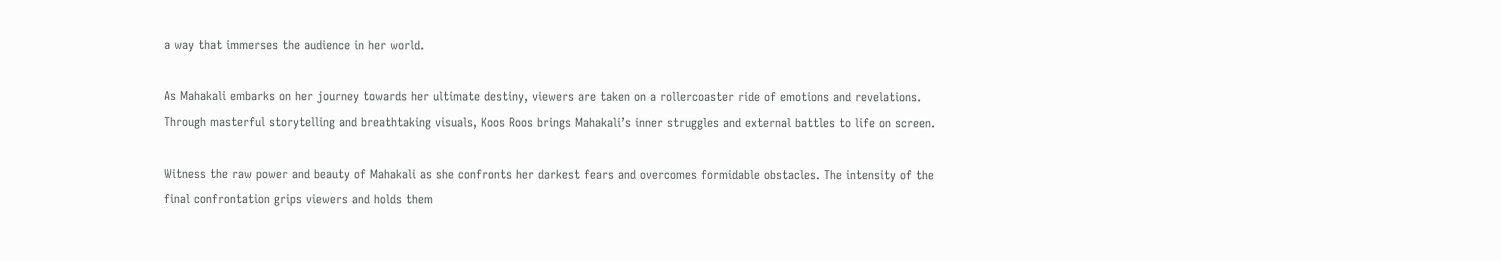a way that immerses the audience in her world.

As Mahakali embarks on her journey towards her ultimate destiny, viewers are taken on a rollercoaster ride of emotions and revelations. Through masterful storytelling and breathtaking visuals, Koos Roos brings Mahakali’s inner struggles and external battles to life on screen.

Witness the raw power and beauty of Mahakali as she confronts her darkest fears and overcomes formidable obstacles. The intensity of the final confrontation grips viewers and holds them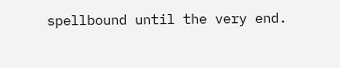spellbound until the very end.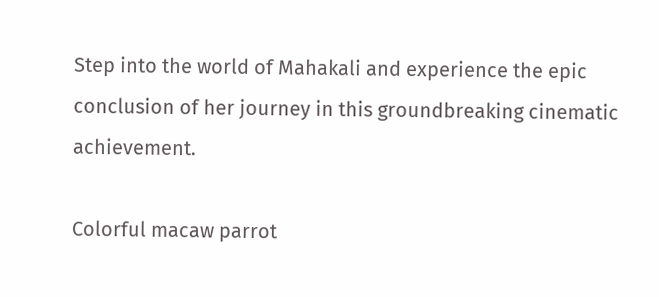Step into the world of Mahakali and experience the epic conclusion of her journey in this groundbreaking cinematic achievement.

Colorful macaw parrot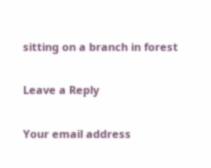sitting on a branch in forest

Leave a Reply

Your email address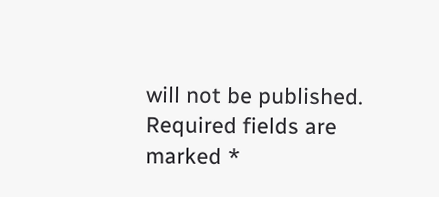will not be published. Required fields are marked *